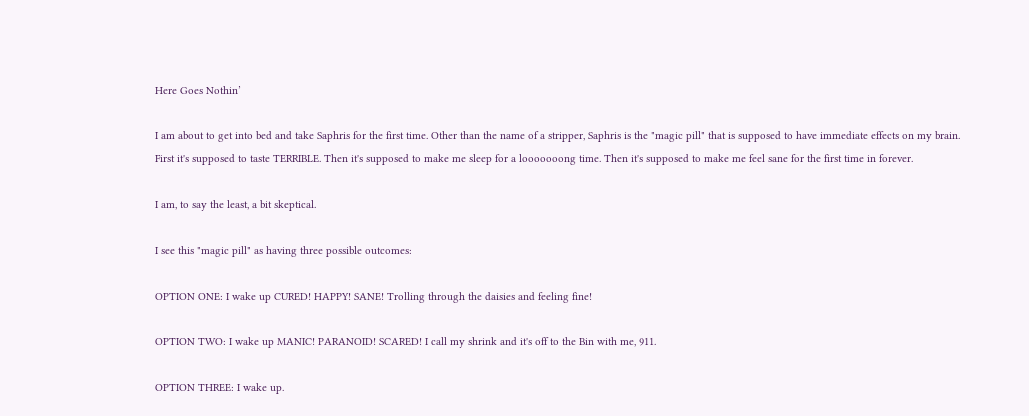Here Goes Nothin’

I am about to get into bed and take Saphris for the first time. Other than the name of a stripper, Saphris is the "magic pill" that is supposed to have immediate effects on my brain. First it's supposed to taste TERRIBLE. Then it's supposed to make me sleep for a looooooong time. Then it's supposed to make me feel sane for the first time in forever.

I am, to say the least, a bit skeptical.

I see this "magic pill" as having three possible outcomes:

OPTION ONE: I wake up CURED! HAPPY! SANE! Trolling through the daisies and feeling fine!

OPTION TWO: I wake up MANIC! PARANOID! SCARED! I call my shrink and it's off to the Bin with me, 911.

OPTION THREE: I wake up.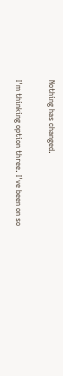Nothing has changed.

I'm thinking option three. I've been on so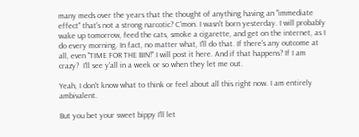many meds over the years that the thought of anything having an "immediate effect" that's not a strong narcotic? C'mon. I wasn't born yesterday. I will probably wake up tomorrow, feed the cats, smoke a cigarette, and get on the internet, as I do every morning. In fact, no matter what, I'll do that. If there's any outcome at all, even "TIME FOR THE BIN!" I will post it here. And if that happens? If I am crazy?  I'll see y'all in a week or so when they let me out.

Yeah, I don't know what to think or feel about all this right now. I am entirely ambivalent.

But you bet your sweet bippy I'll let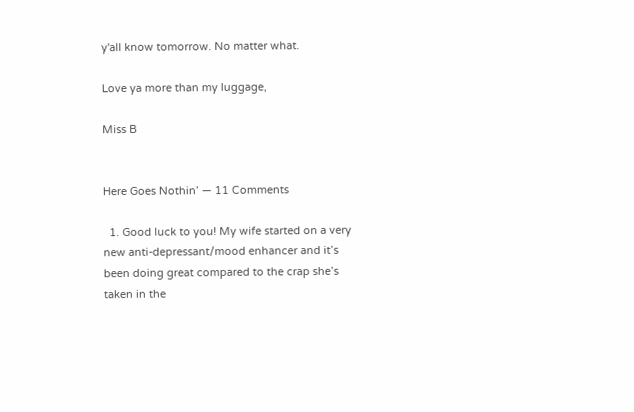y'all know tomorrow. No matter what.

Love ya more than my luggage,

Miss B


Here Goes Nothin’ — 11 Comments

  1. Good luck to you! My wife started on a very new anti-depressant/mood enhancer and it’s been doing great compared to the crap she’s taken in the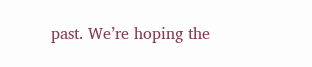past. We’re hoping the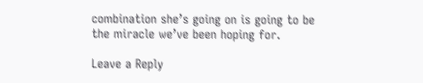combination she’s going on is going to be the miracle we’ve been hoping for.

Leave a Reply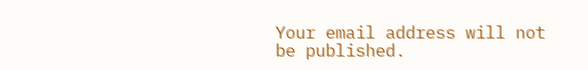Your email address will not be published.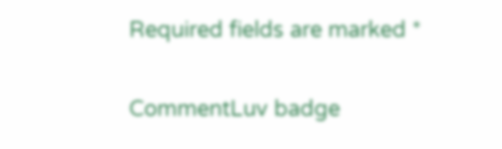Required fields are marked *

CommentLuv badge